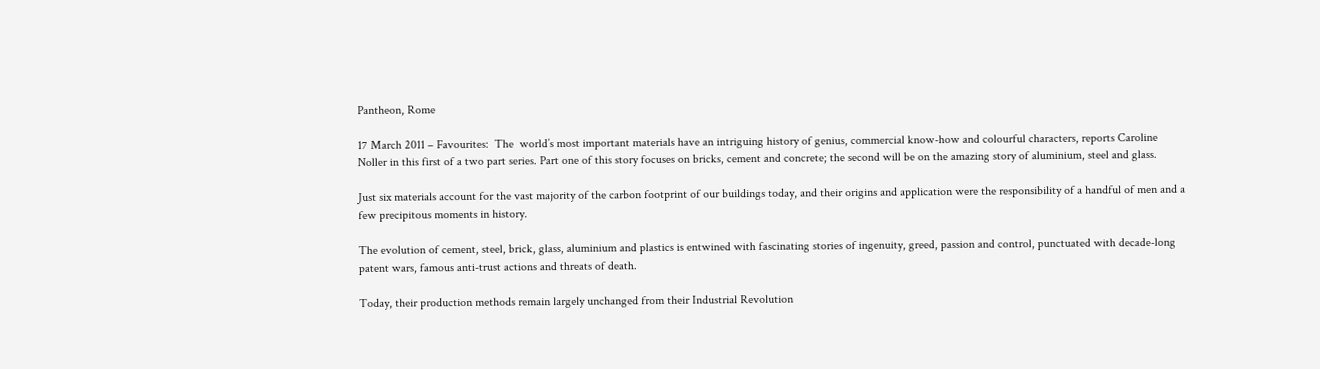Pantheon, Rome

17 March 2011 – Favourites:  The  world’s most important materials have an intriguing history of genius, commercial know-how and colourful characters, reports Caroline Noller in this first of a two part series. Part one of this story focuses on bricks, cement and concrete; the second will be on the amazing story of aluminium, steel and glass.

Just six materials account for the vast majority of the carbon footprint of our buildings today, and their origins and application were the responsibility of a handful of men and a few precipitous moments in history.

The evolution of cement, steel, brick, glass, aluminium and plastics is entwined with fascinating stories of ingenuity, greed, passion and control, punctuated with decade-long patent wars, famous anti-trust actions and threats of death.

Today, their production methods remain largely unchanged from their Industrial Revolution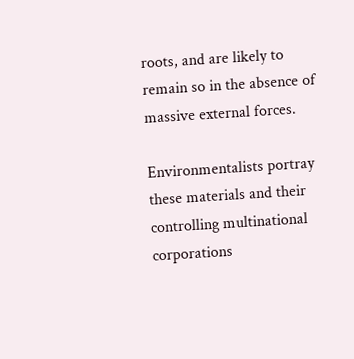roots, and are likely to remain so in the absence of massive external forces.

Environmentalists portray these materials and their controlling multinational corporations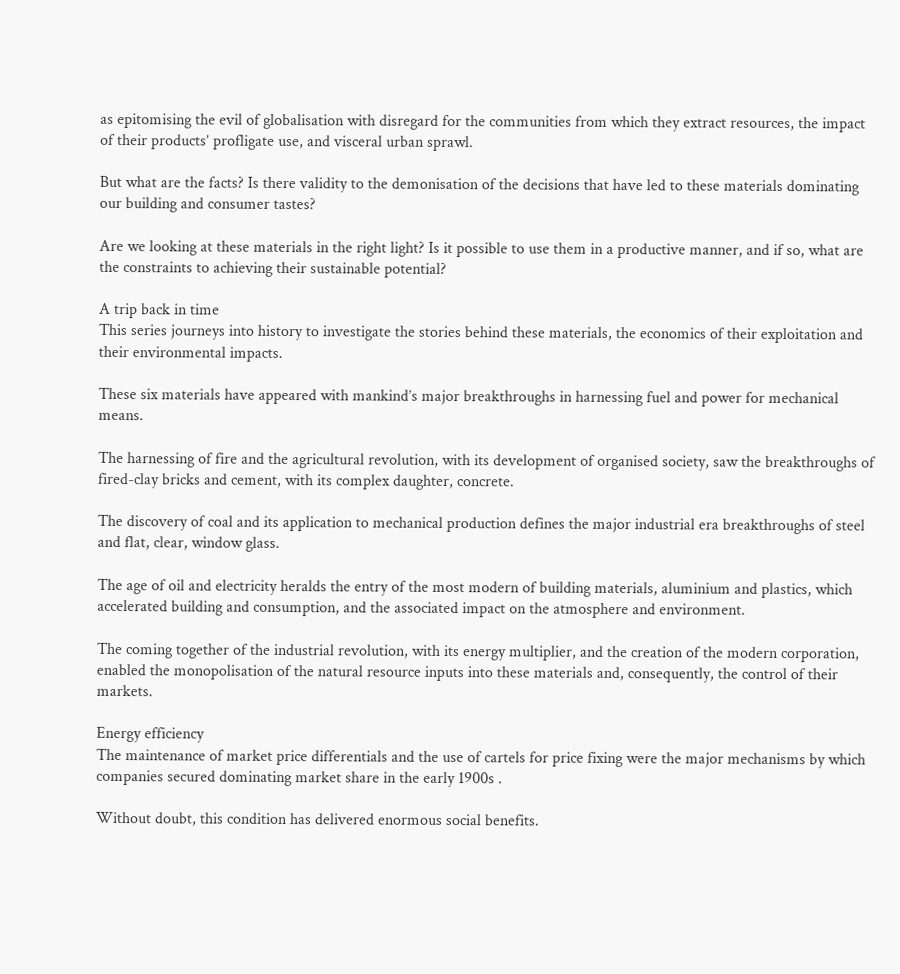as epitomising the evil of globalisation with disregard for the communities from which they extract resources, the impact of their products’ profligate use, and visceral urban sprawl.

But what are the facts? Is there validity to the demonisation of the decisions that have led to these materials dominating our building and consumer tastes?

Are we looking at these materials in the right light? Is it possible to use them in a productive manner, and if so, what are the constraints to achieving their sustainable potential?

A trip back in time
This series journeys into history to investigate the stories behind these materials, the economics of their exploitation and their environmental impacts.

These six materials have appeared with mankind’s major breakthroughs in harnessing fuel and power for mechanical means.

The harnessing of fire and the agricultural revolution, with its development of organised society, saw the breakthroughs of fired-clay bricks and cement, with its complex daughter, concrete.

The discovery of coal and its application to mechanical production defines the major industrial era breakthroughs of steel and flat, clear, window glass.

The age of oil and electricity heralds the entry of the most modern of building materials, aluminium and plastics, which accelerated building and consumption, and the associated impact on the atmosphere and environment.

The coming together of the industrial revolution, with its energy multiplier, and the creation of the modern corporation, enabled the monopolisation of the natural resource inputs into these materials and, consequently, the control of their markets.

Energy efficiency
The maintenance of market price differentials and the use of cartels for price fixing were the major mechanisms by which companies secured dominating market share in the early 1900s .

Without doubt, this condition has delivered enormous social benefits.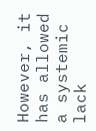However, it has allowed a systemic lack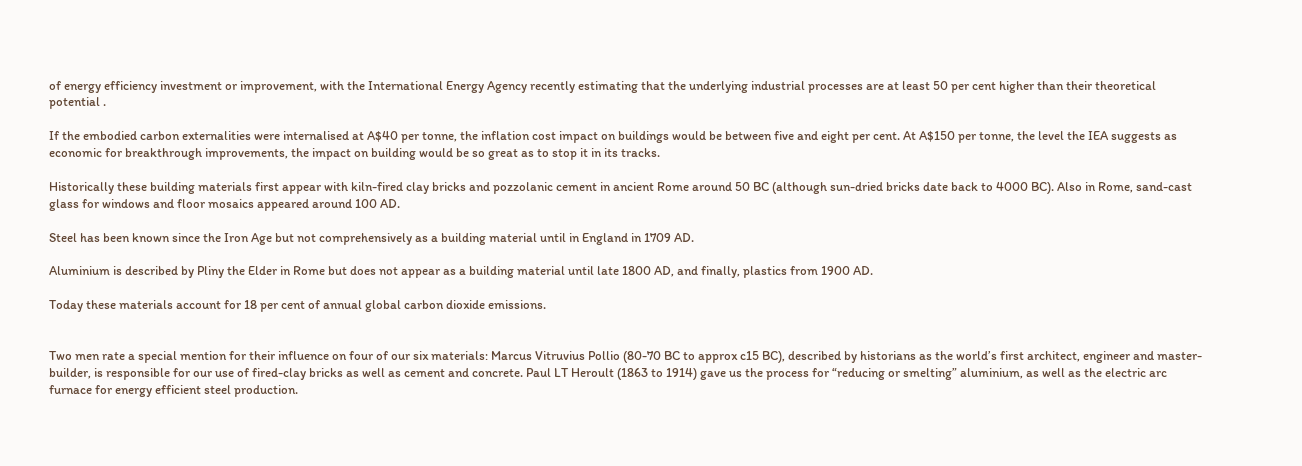of energy efficiency investment or improvement, with the International Energy Agency recently estimating that the underlying industrial processes are at least 50 per cent higher than their theoretical potential .

If the embodied carbon externalities were internalised at A$40 per tonne, the inflation cost impact on buildings would be between five and eight per cent. At A$150 per tonne, the level the IEA suggests as economic for breakthrough improvements, the impact on building would be so great as to stop it in its tracks.

Historically these building materials first appear with kiln-fired clay bricks and pozzolanic cement in ancient Rome around 50 BC (although sun-dried bricks date back to 4000 BC). Also in Rome, sand-cast glass for windows and floor mosaics appeared around 100 AD.

Steel has been known since the Iron Age but not comprehensively as a building material until in England in 1709 AD.

Aluminium is described by Pliny the Elder in Rome but does not appear as a building material until late 1800 AD, and finally, plastics from 1900 AD.

Today these materials account for 18 per cent of annual global carbon dioxide emissions.


Two men rate a special mention for their influence on four of our six materials: Marcus Vitruvius Pollio (80-70 BC to approx c15 BC), described by historians as the world’s first architect, engineer and master-builder, is responsible for our use of fired-clay bricks as well as cement and concrete. Paul LT Heroult (1863 to 1914) gave us the process for “reducing or smelting” aluminium, as well as the electric arc furnace for energy efficient steel production.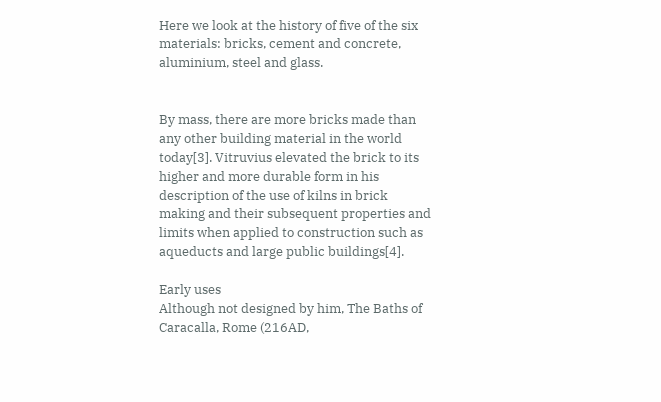Here we look at the history of five of the six materials: bricks, cement and concrete, aluminium, steel and glass.


By mass, there are more bricks made than any other building material in the world today[3]. Vitruvius elevated the brick to its higher and more durable form in his description of the use of kilns in brick making and their subsequent properties and limits when applied to construction such as aqueducts and large public buildings[4].

Early uses
Although not designed by him, The Baths of Caracalla, Rome (216AD,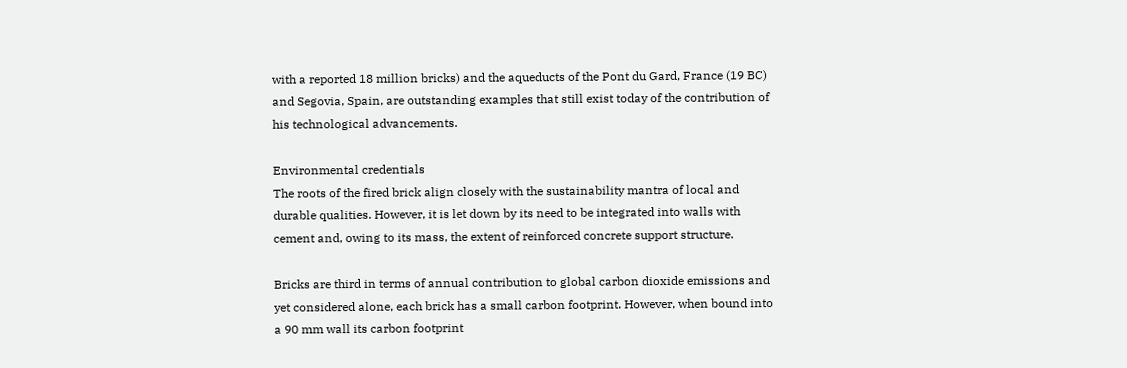with a reported 18 million bricks) and the aqueducts of the Pont du Gard, France (19 BC) and Segovia, Spain, are outstanding examples that still exist today of the contribution of his technological advancements.

Environmental credentials
The roots of the fired brick align closely with the sustainability mantra of local and durable qualities. However, it is let down by its need to be integrated into walls with cement and, owing to its mass, the extent of reinforced concrete support structure.

Bricks are third in terms of annual contribution to global carbon dioxide emissions and yet considered alone, each brick has a small carbon footprint. However, when bound into a 90 mm wall its carbon footprint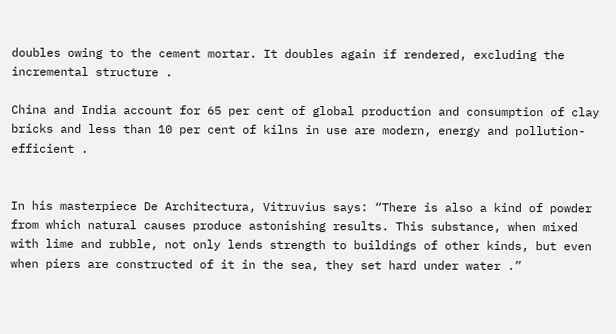doubles owing to the cement mortar. It doubles again if rendered, excluding the incremental structure .

China and India account for 65 per cent of global production and consumption of clay bricks and less than 10 per cent of kilns in use are modern, energy and pollution-efficient .


In his masterpiece De Architectura, Vitruvius says: “There is also a kind of powder from which natural causes produce astonishing results. This substance, when mixed with lime and rubble, not only lends strength to buildings of other kinds, but even when piers are constructed of it in the sea, they set hard under water .”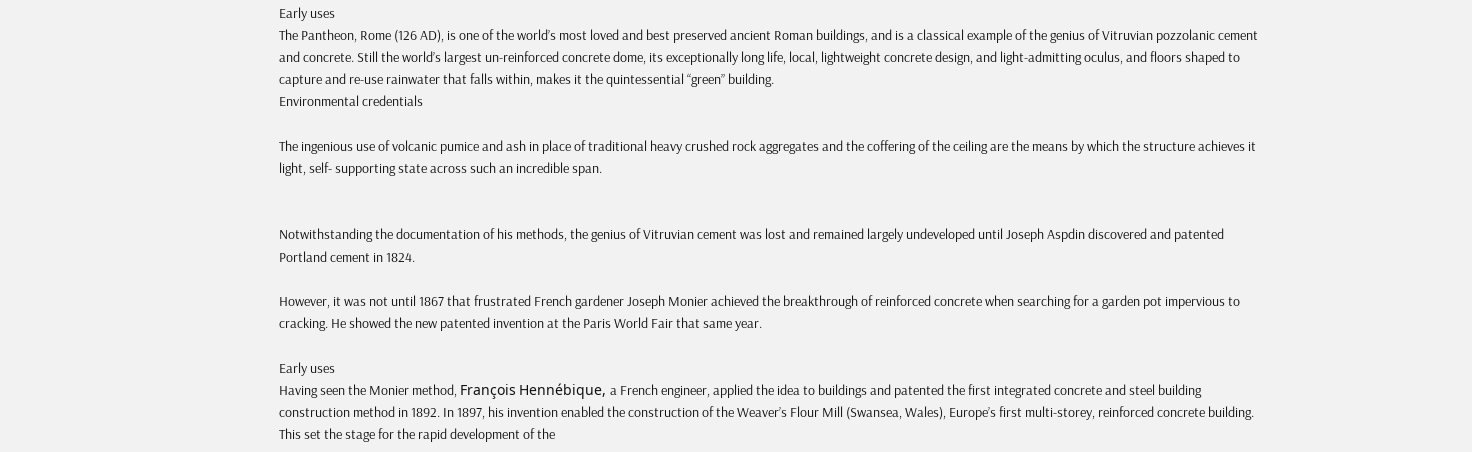Early uses
The Pantheon, Rome (126 AD), is one of the world’s most loved and best preserved ancient Roman buildings, and is a classical example of the genius of Vitruvian pozzolanic cement and concrete. Still the world’s largest un-reinforced concrete dome, its exceptionally long life, local, lightweight concrete design, and light-admitting oculus, and floors shaped to capture and re-use rainwater that falls within, makes it the quintessential “green” building.
Environmental credentials

The ingenious use of volcanic pumice and ash in place of traditional heavy crushed rock aggregates and the coffering of the ceiling are the means by which the structure achieves it light, self- supporting state across such an incredible span.


Notwithstanding the documentation of his methods, the genius of Vitruvian cement was lost and remained largely undeveloped until Joseph Aspdin discovered and patented Portland cement in 1824.

However, it was not until 1867 that frustrated French gardener Joseph Monier achieved the breakthrough of reinforced concrete when searching for a garden pot impervious to cracking. He showed the new patented invention at the Paris World Fair that same year.

Early uses
Having seen the Monier method, François Hennébique, a French engineer, applied the idea to buildings and patented the first integrated concrete and steel building construction method in 1892. In 1897, his invention enabled the construction of the Weaver’s Flour Mill (Swansea, Wales), Europe’s first multi-storey, reinforced concrete building. This set the stage for the rapid development of the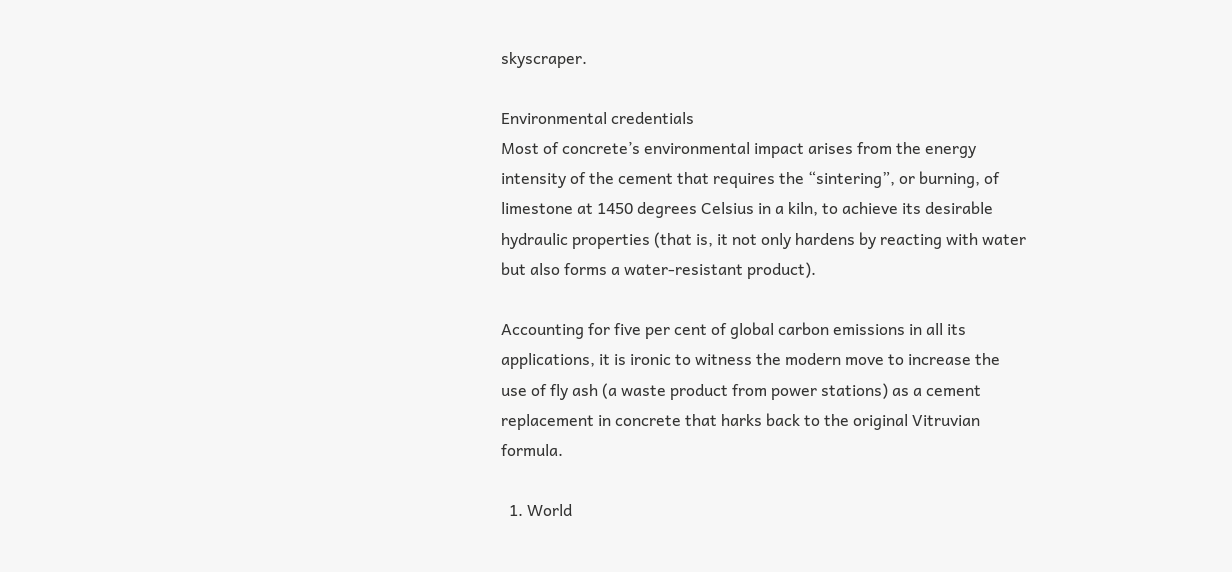skyscraper.

Environmental credentials
Most of concrete’s environmental impact arises from the energy intensity of the cement that requires the “sintering”, or burning, of limestone at 1450 degrees Celsius in a kiln, to achieve its desirable hydraulic properties (that is, it not only hardens by reacting with water but also forms a water-resistant product).

Accounting for five per cent of global carbon emissions in all its applications, it is ironic to witness the modern move to increase the use of fly ash (a waste product from power stations) as a cement replacement in concrete that harks back to the original Vitruvian formula.

  1. World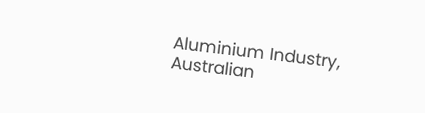Aluminium Industry, Australian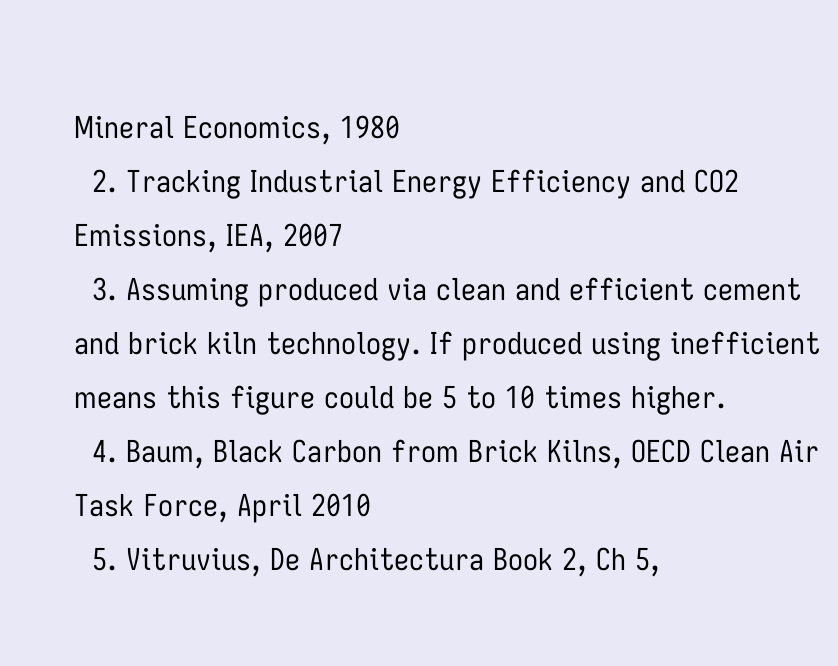Mineral Economics, 1980
  2. Tracking Industrial Energy Efficiency and CO2 Emissions, IEA, 2007
  3. Assuming produced via clean and efficient cement and brick kiln technology. If produced using inefficient means this figure could be 5 to 10 times higher.
  4. Baum, Black Carbon from Brick Kilns, OECD Clean Air Task Force, April 2010
  5. Vitruvius, De Architectura Book 2, Ch 5,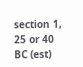section 1, 25 or 40 BC (est)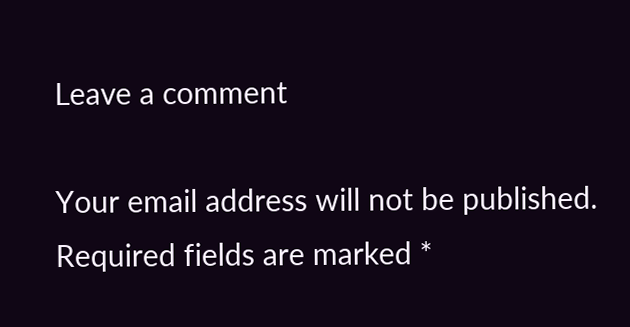Leave a comment

Your email address will not be published. Required fields are marked *